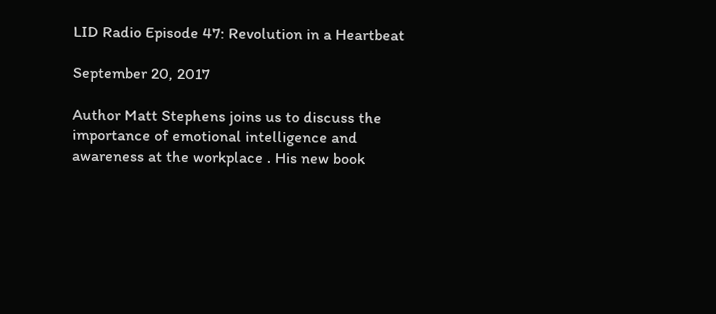LID Radio Episode 47: Revolution in a Heartbeat

September 20, 2017

Author Matt Stephens joins us to discuss the importance of emotional intelligence and awareness at the workplace . His new book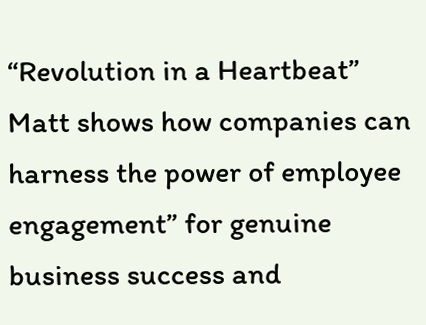“Revolution in a Heartbeat” Matt shows how companies can harness the power of employee engagement” for genuine business success and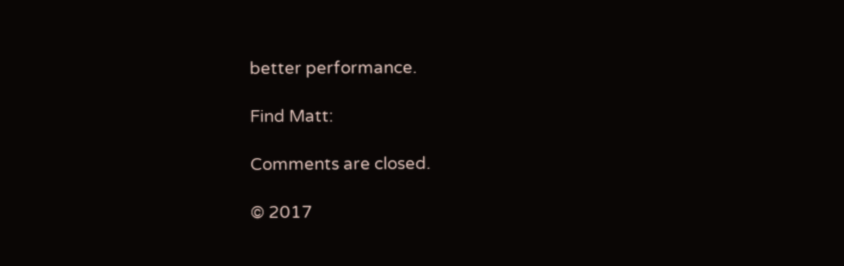better performance.

Find Matt:

Comments are closed.

© 2017